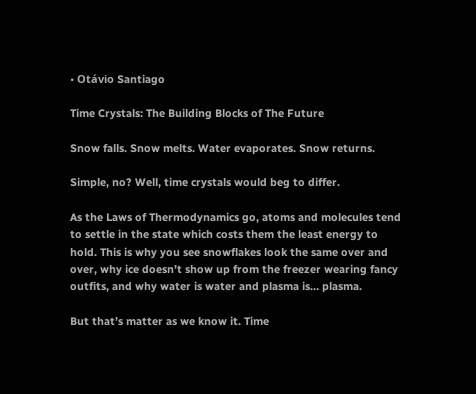• Otávio Santiago

Time Crystals: The Building Blocks of The Future

Snow falls. Snow melts. Water evaporates. Snow returns.

Simple, no? Well, time crystals would beg to differ.

As the Laws of Thermodynamics go, atoms and molecules tend to settle in the state which costs them the least energy to hold. This is why you see snowflakes look the same over and over, why ice doesn’t show up from the freezer wearing fancy outfits, and why water is water and plasma is… plasma.

But that’s matter as we know it. Time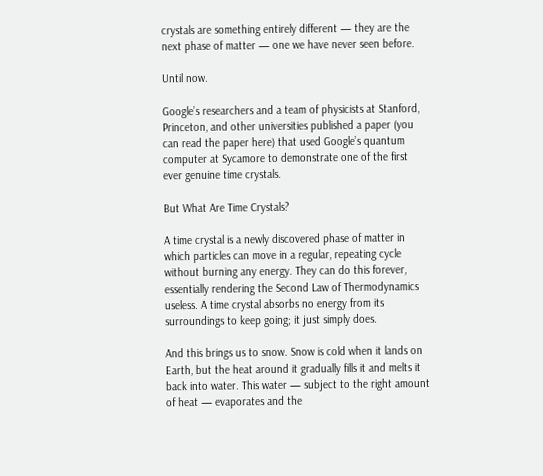crystals are something entirely different — they are the next phase of matter — one we have never seen before.

Until now.

Google’s researchers and a team of physicists at Stanford, Princeton, and other universities published a paper (you can read the paper here) that used Google’s quantum computer at Sycamore to demonstrate one of the first ever genuine time crystals.

But What Are Time Crystals?

A time crystal is a newly discovered phase of matter in which particles can move in a regular, repeating cycle without burning any energy. They can do this forever, essentially rendering the Second Law of Thermodynamics useless. A time crystal absorbs no energy from its surroundings to keep going; it just simply does.

And this brings us to snow. Snow is cold when it lands on Earth, but the heat around it gradually fills it and melts it back into water. This water — subject to the right amount of heat — evaporates and the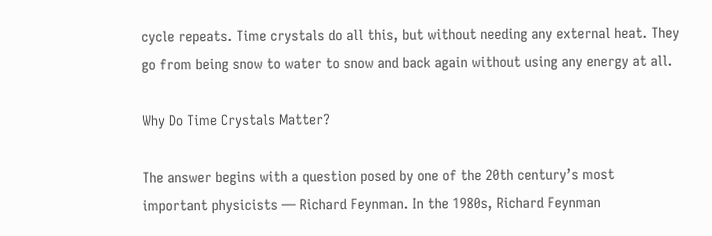cycle repeats. Time crystals do all this, but without needing any external heat. They go from being snow to water to snow and back again without using any energy at all.

Why Do Time Crystals Matter?

The answer begins with a question posed by one of the 20th century’s most important physicists — Richard Feynman. In the 1980s, Richard Feynman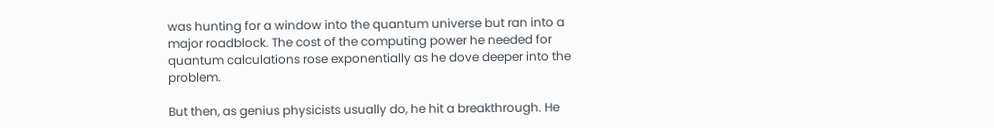was hunting for a window into the quantum universe but ran into a major roadblock. The cost of the computing power he needed for quantum calculations rose exponentially as he dove deeper into the problem.

But then, as genius physicists usually do, he hit a breakthrough. He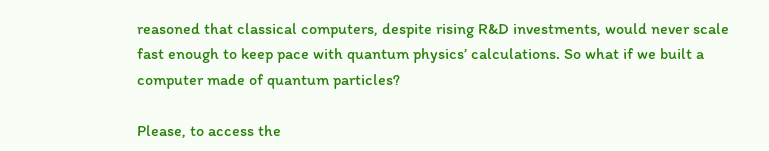reasoned that classical computers, despite rising R&D investments, would never scale fast enough to keep pace with quantum physics’ calculations. So what if we built a computer made of quantum particles?

Please, to access the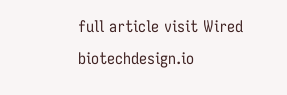full article visit Wired biotechdesign.io